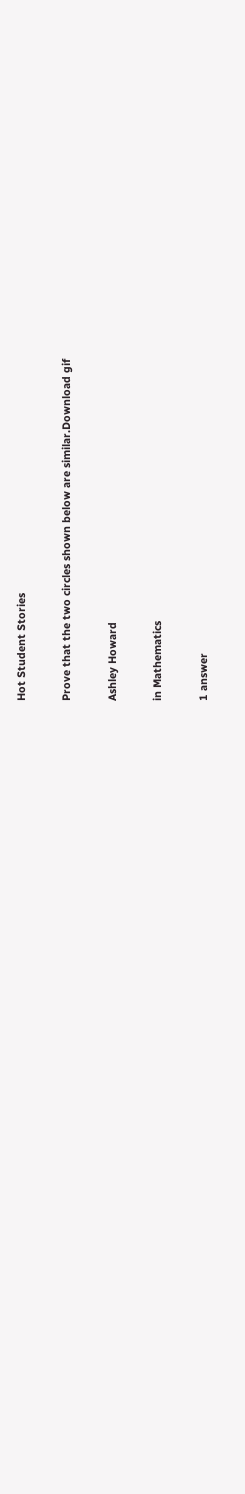Hot Student Stories

Prove that the two circles shown below are similar.Download gif

Ashley Howard

in Mathematics

1 answer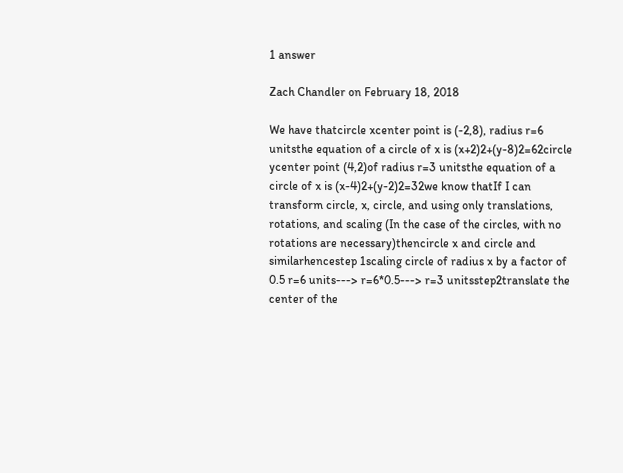1 answer

Zach Chandler on February 18, 2018

We have thatcircle xcenter point is (-2,8), radius r=6 unitsthe equation of a circle of x is (x+2)2+(y-8)2=62circle ycenter point (4,2)of radius r=3 unitsthe equation of a circle of x is (x-4)2+(y-2)2=32we know thatIf I can transform circle, x, circle, and using only translations, rotations, and scaling (In the case of the circles, with no rotations are necessary)thencircle x and circle and similarhencestep 1scaling circle of radius x by a factor of 0.5 r=6 units---> r=6*0.5---> r=3 unitsstep2translate the center of the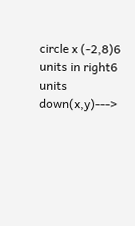circle x (-2,8)6 units in right6 units down(x,y)--->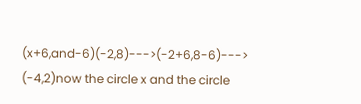(x+6,and-6)(-2,8)--->(-2+6,8-6)---> (-4,2)now the circle x and the circle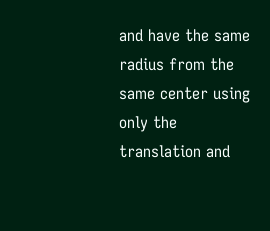and have the same radius from the same center using only the translation and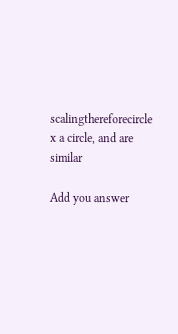scalingthereforecircle x a circle, and are similar

Add you answer